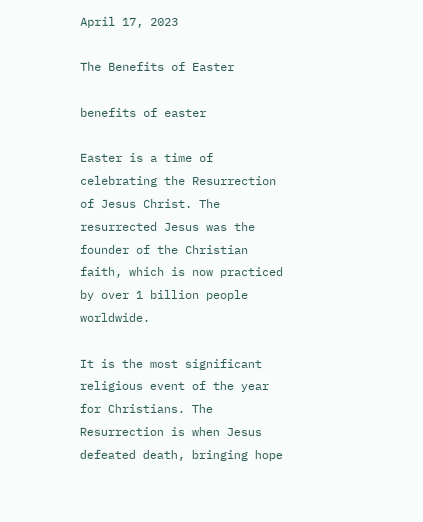April 17, 2023

The Benefits of Easter

benefits of easter

Easter is a time of celebrating the Resurrection of Jesus Christ. The resurrected Jesus was the founder of the Christian faith, which is now practiced by over 1 billion people worldwide.

It is the most significant religious event of the year for Christians. The Resurrection is when Jesus defeated death, bringing hope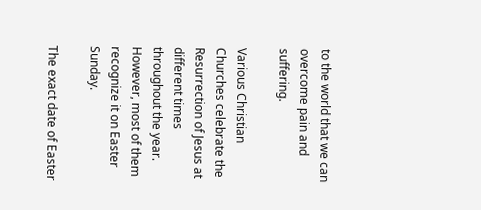to the world that we can overcome pain and suffering.

Various Christian Churches celebrate the Resurrection of Jesus at different times throughout the year. However, most of them recognize it on Easter Sunday.

The exact date of Easter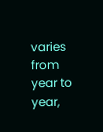varies from year to year,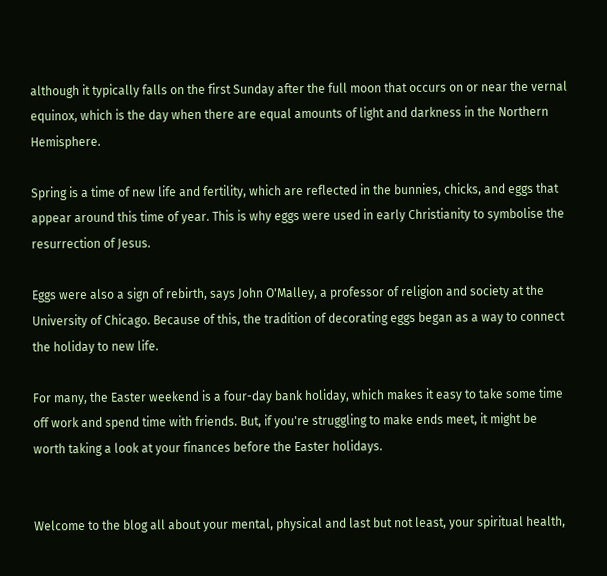although it typically falls on the first Sunday after the full moon that occurs on or near the vernal equinox, which is the day when there are equal amounts of light and darkness in the Northern Hemisphere.

Spring is a time of new life and fertility, which are reflected in the bunnies, chicks, and eggs that appear around this time of year. This is why eggs were used in early Christianity to symbolise the resurrection of Jesus.

Eggs were also a sign of rebirth, says John O'Malley, a professor of religion and society at the University of Chicago. Because of this, the tradition of decorating eggs began as a way to connect the holiday to new life.

For many, the Easter weekend is a four-day bank holiday, which makes it easy to take some time off work and spend time with friends. But, if you're struggling to make ends meet, it might be worth taking a look at your finances before the Easter holidays.


Welcome to the blog all about your mental, physical and last but not least, your spiritual health,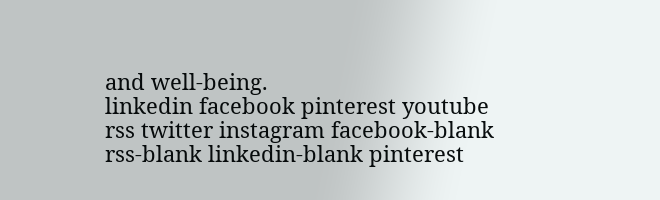and well-being.
linkedin facebook pinterest youtube rss twitter instagram facebook-blank rss-blank linkedin-blank pinterest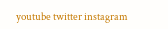youtube twitter instagram